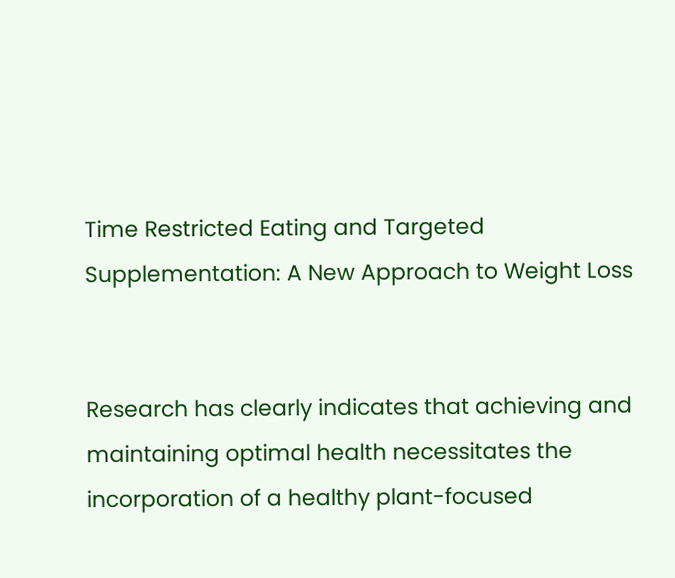Time Restricted Eating and Targeted Supplementation: A New Approach to Weight Loss


Research has clearly indicates that achieving and maintaining optimal health necessitates the incorporation of a healthy plant-focused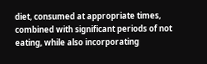diet, consumed at appropriate times, combined with significant periods of not eating, while also incorporating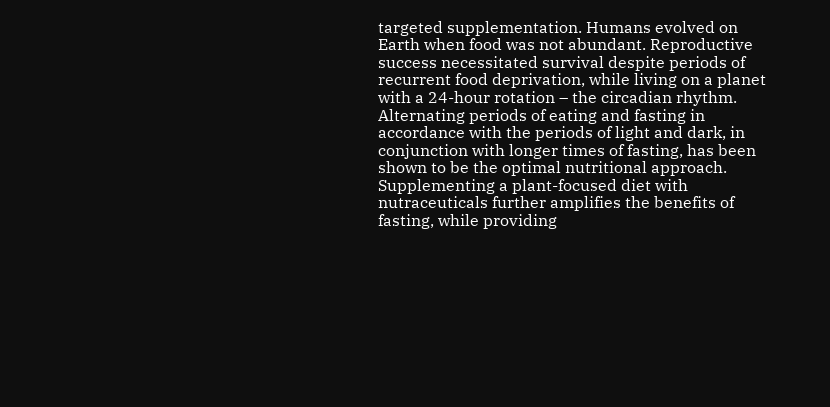targeted supplementation. Humans evolved on Earth when food was not abundant. Reproductive success necessitated survival despite periods of recurrent food deprivation, while living on a planet with a 24-hour rotation – the circadian rhythm. Alternating periods of eating and fasting in accordance with the periods of light and dark, in conjunction with longer times of fasting, has been shown to be the optimal nutritional approach.
Supplementing a plant-focused diet with nutraceuticals further amplifies the benefits of fasting, while providing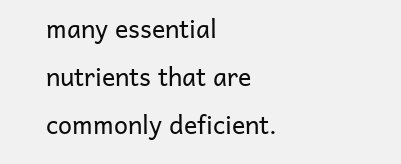many essential nutrients that are commonly deficient.